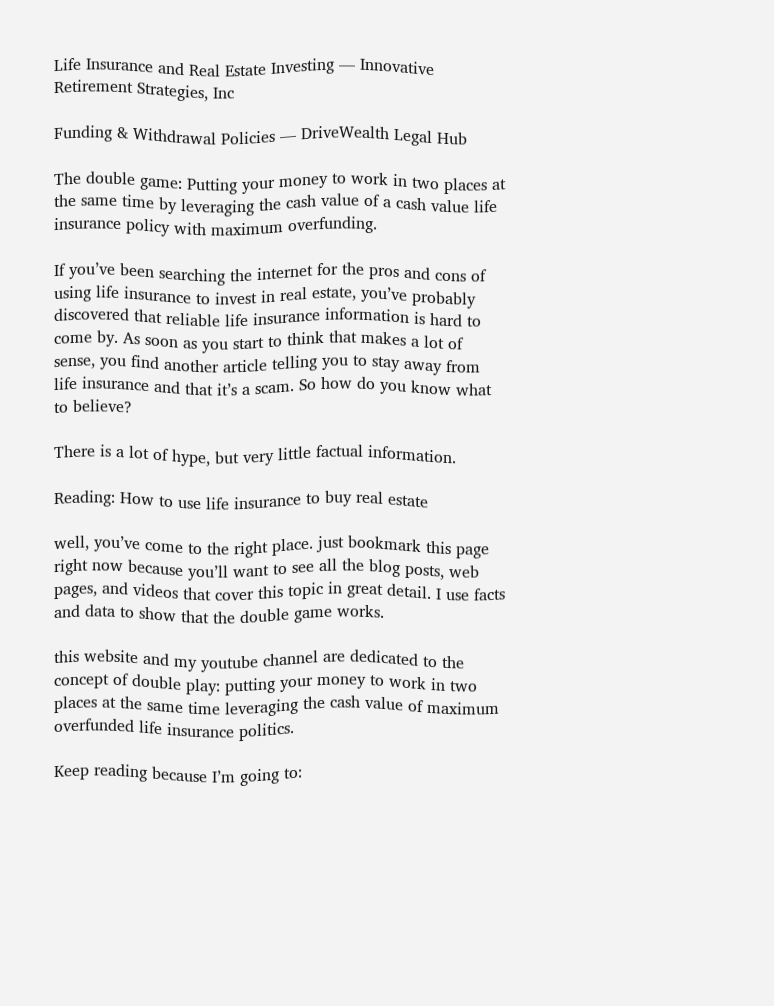Life Insurance and Real Estate Investing — Innovative Retirement Strategies, Inc

Funding & Withdrawal Policies — DriveWealth Legal Hub

The double game: Putting your money to work in two places at the same time by leveraging the cash value of a cash value life insurance policy with maximum overfunding.

If you’ve been searching the internet for the pros and cons of using life insurance to invest in real estate, you’ve probably discovered that reliable life insurance information is hard to come by. As soon as you start to think that makes a lot of sense, you find another article telling you to stay away from life insurance and that it’s a scam. So how do you know what to believe?

There is a lot of hype, but very little factual information.

Reading: How to use life insurance to buy real estate

well, you’ve come to the right place. just bookmark this page right now because you’ll want to see all the blog posts, web pages, and videos that cover this topic in great detail. I use facts and data to show that the double game works.

this website and my youtube channel are dedicated to the concept of double play: putting your money to work in two places at the same time leveraging the cash value of maximum overfunded life insurance politics.

Keep reading because I’m going to: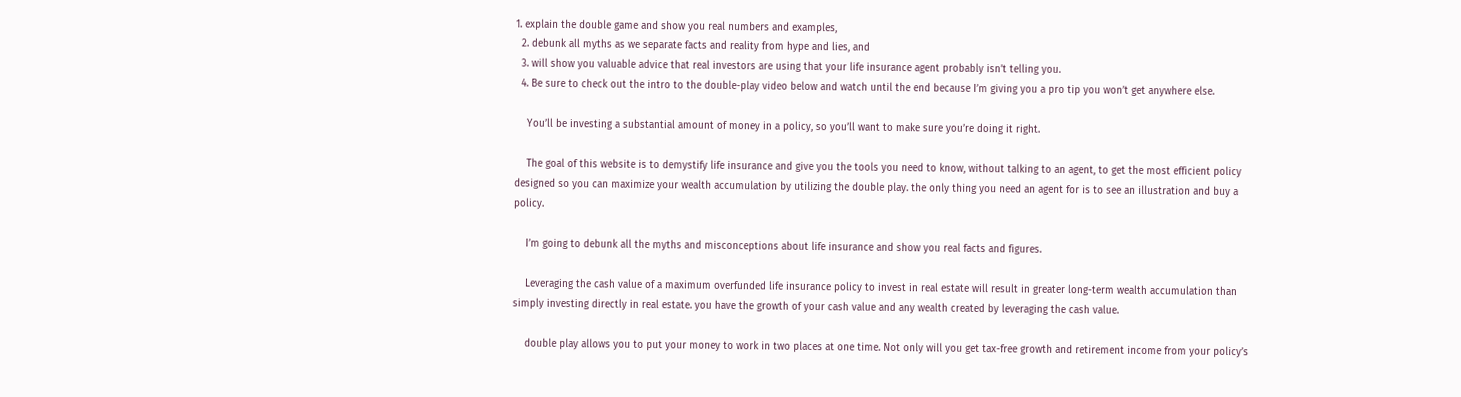1. explain the double game and show you real numbers and examples,
  2. debunk all myths as we separate facts and reality from hype and lies, and
  3. will show you valuable advice that real investors are using that your life insurance agent probably isn’t telling you.
  4. Be sure to check out the intro to the double-play video below and watch until the end because I’m giving you a pro tip you won’t get anywhere else.

    You’ll be investing a substantial amount of money in a policy, so you’ll want to make sure you’re doing it right.

    The goal of this website is to demystify life insurance and give you the tools you need to know, without talking to an agent, to get the most efficient policy designed so you can maximize your wealth accumulation by utilizing the double play. the only thing you need an agent for is to see an illustration and buy a policy.

    I’m going to debunk all the myths and misconceptions about life insurance and show you real facts and figures.

    Leveraging the cash value of a maximum overfunded life insurance policy to invest in real estate will result in greater long-term wealth accumulation than simply investing directly in real estate. you have the growth of your cash value and any wealth created by leveraging the cash value.

    double play allows you to put your money to work in two places at one time. Not only will you get tax-free growth and retirement income from your policy’s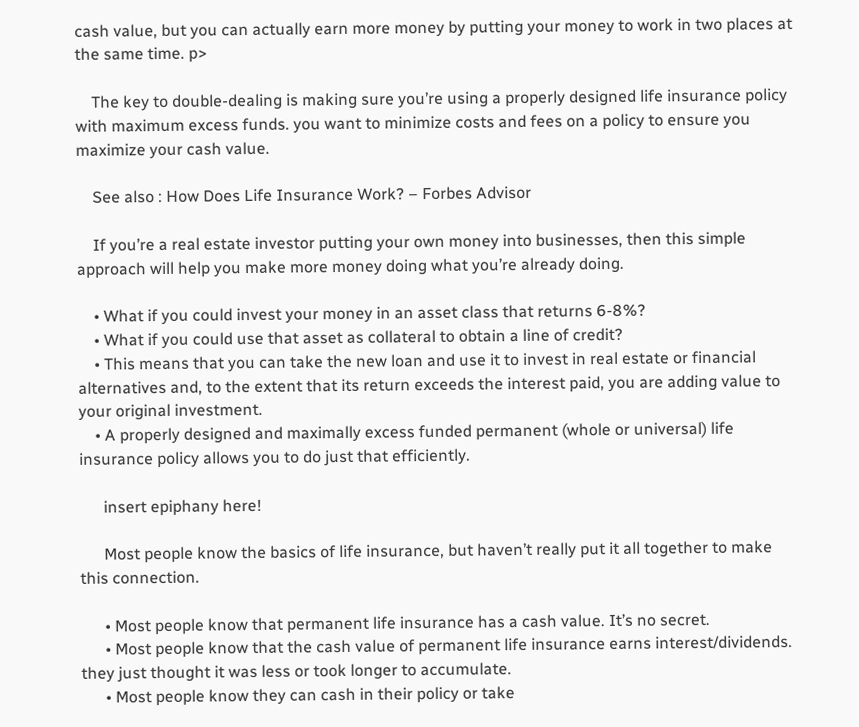cash value, but you can actually earn more money by putting your money to work in two places at the same time. p>

    The key to double-dealing is making sure you’re using a properly designed life insurance policy with maximum excess funds. you want to minimize costs and fees on a policy to ensure you maximize your cash value.

    See also : How Does Life Insurance Work? – Forbes Advisor

    If you’re a real estate investor putting your own money into businesses, then this simple approach will help you make more money doing what you’re already doing.

    • What if you could invest your money in an asset class that returns 6-8%?
    • What if you could use that asset as collateral to obtain a line of credit?
    • This means that you can take the new loan and use it to invest in real estate or financial alternatives and, to the extent that its return exceeds the interest paid, you are adding value to your original investment.
    • A properly designed and maximally excess funded permanent (whole or universal) life insurance policy allows you to do just that efficiently.

      insert epiphany here!

      Most people know the basics of life insurance, but haven’t really put it all together to make this connection.

      • Most people know that permanent life insurance has a cash value. It’s no secret.
      • Most people know that the cash value of permanent life insurance earns interest/dividends. they just thought it was less or took longer to accumulate.
      • Most people know they can cash in their policy or take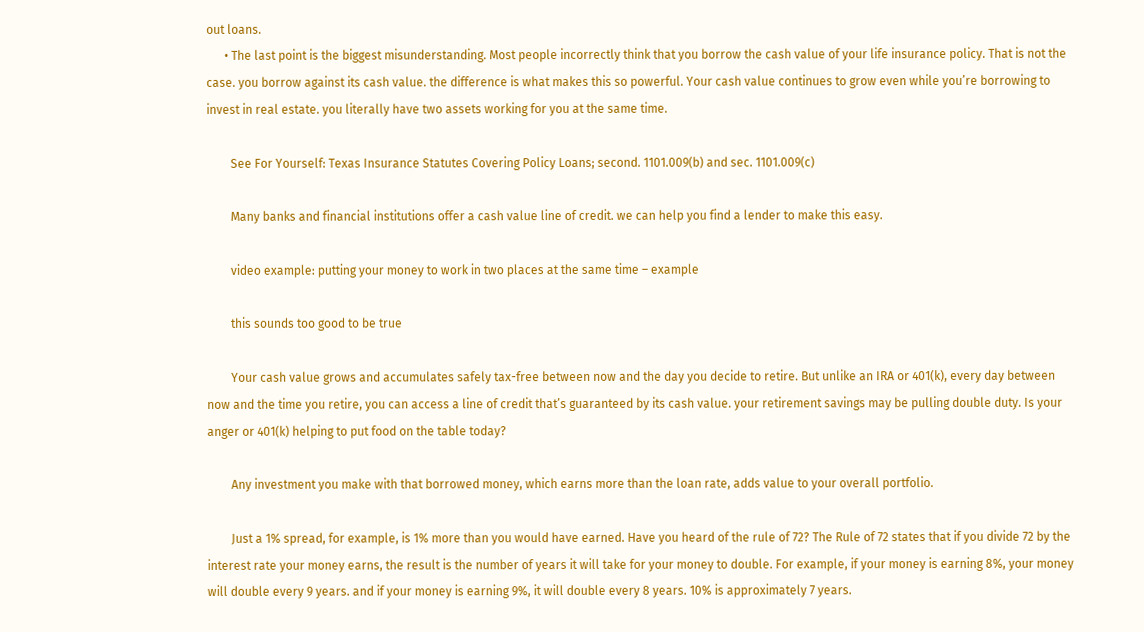out loans.
      • The last point is the biggest misunderstanding. Most people incorrectly think that you borrow the cash value of your life insurance policy. That is not the case. you borrow against its cash value. the difference is what makes this so powerful. Your cash value continues to grow even while you’re borrowing to invest in real estate. you literally have two assets working for you at the same time.

        See For Yourself: Texas Insurance Statutes Covering Policy Loans; second. 1101.009(b) and sec. 1101.009(c)

        Many banks and financial institutions offer a cash value line of credit. we can help you find a lender to make this easy.

        video example: putting your money to work in two places at the same time – example

        this sounds too good to be true

        Your cash value grows and accumulates safely tax-free between now and the day you decide to retire. But unlike an IRA or 401(k), every day between now and the time you retire, you can access a line of credit that’s guaranteed by its cash value. your retirement savings may be pulling double duty. Is your anger or 401(k) helping to put food on the table today?

        Any investment you make with that borrowed money, which earns more than the loan rate, adds value to your overall portfolio.

        Just a 1% spread, for example, is 1% more than you would have earned. Have you heard of the rule of 72? The Rule of 72 states that if you divide 72 by the interest rate your money earns, the result is the number of years it will take for your money to double. For example, if your money is earning 8%, your money will double every 9 years. and if your money is earning 9%, it will double every 8 years. 10% is approximately 7 years.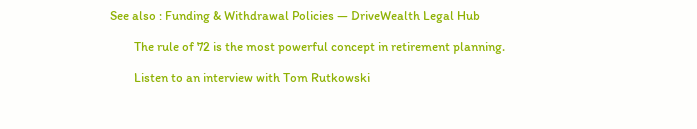See also : Funding & Withdrawal Policies — DriveWealth Legal Hub

        The rule of 72 is the most powerful concept in retirement planning.

        Listen to an interview with Tom Rutkowski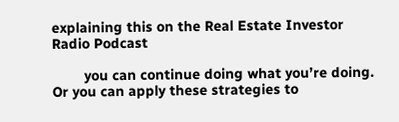explaining this on the Real Estate Investor Radio Podcast

        you can continue doing what you’re doing. Or you can apply these strategies to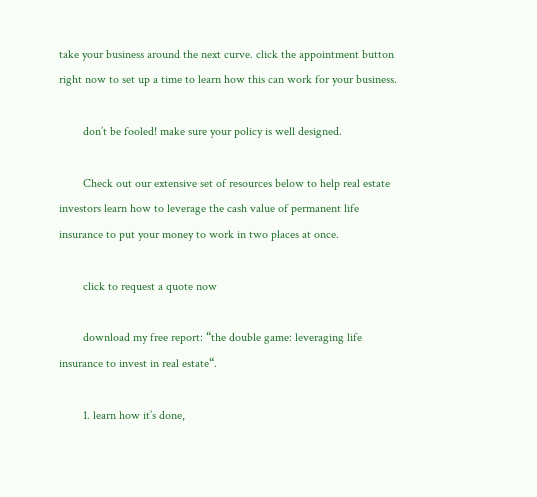take your business around the next curve. click the appointment button right now to set up a time to learn how this can work for your business.

        don’t be fooled! make sure your policy is well designed.

        Check out our extensive set of resources below to help real estate investors learn how to leverage the cash value of permanent life insurance to put your money to work in two places at once.

        click to request a quote now

        download my free report: “the double game: leveraging life insurance to invest in real estate“.

        1. learn how it’s done,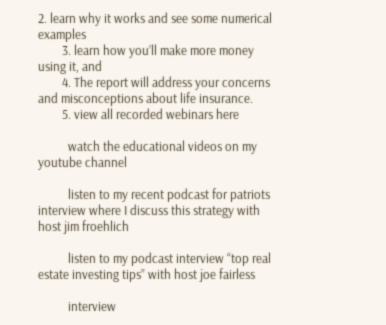2. learn why it works and see some numerical examples
        3. learn how you’ll make more money using it, and
        4. The report will address your concerns and misconceptions about life insurance.
        5. view all recorded webinars here

          watch the educational videos on my youtube channel

          listen to my recent podcast for patriots interview where I discuss this strategy with host jim froehlich

          listen to my podcast interview “top real estate investing tips” with host joe fairless

          interview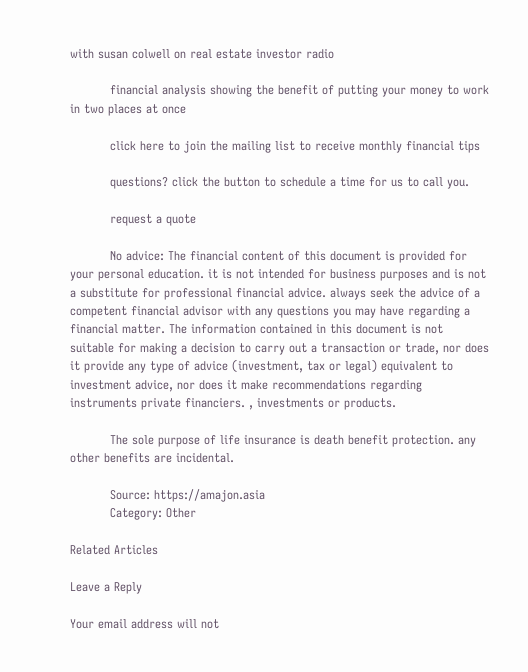with susan colwell on real estate investor radio

          financial analysis showing the benefit of putting your money to work in two places at once

          click here to join the mailing list to receive monthly financial tips

          questions? click the button to schedule a time for us to call you.

          request a quote

          No advice: The financial content of this document is provided for your personal education. it is not intended for business purposes and is not a substitute for professional financial advice. always seek the advice of a competent financial advisor with any questions you may have regarding a financial matter. The information contained in this document is not suitable for making a decision to carry out a transaction or trade, nor does it provide any type of advice (investment, tax or legal) equivalent to investment advice, nor does it make recommendations regarding instruments private financiers. , investments or products.

          The sole purpose of life insurance is death benefit protection. any other benefits are incidental.

          Source: https://amajon.asia
          Category: Other

Related Articles

Leave a Reply

Your email address will not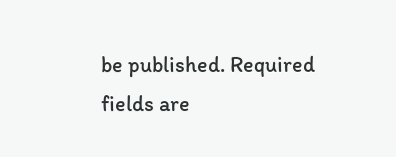be published. Required fields are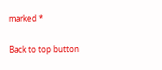marked *

Back to top button